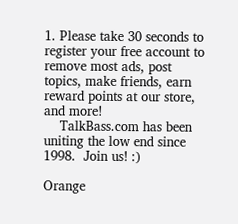1. Please take 30 seconds to register your free account to remove most ads, post topics, make friends, earn reward points at our store, and more!
    TalkBass.com has been uniting the low end since 1998.  Join us! :)

Orange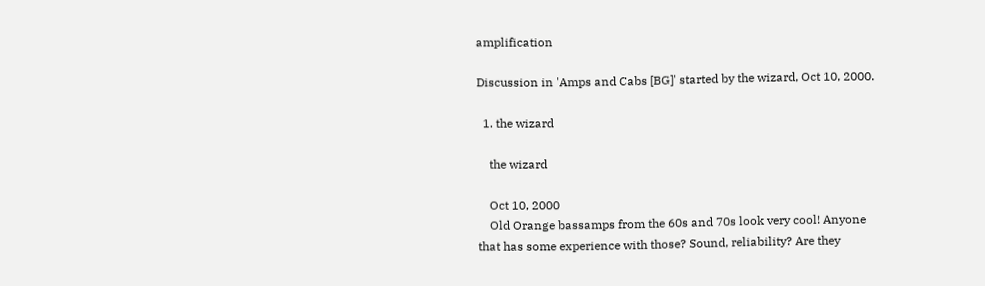amplification

Discussion in 'Amps and Cabs [BG]' started by the wizard, Oct 10, 2000.

  1. the wizard

    the wizard

    Oct 10, 2000
    Old Orange bassamps from the 60s and 70s look very cool! Anyone that has some experience with those? Sound, reliability? Are they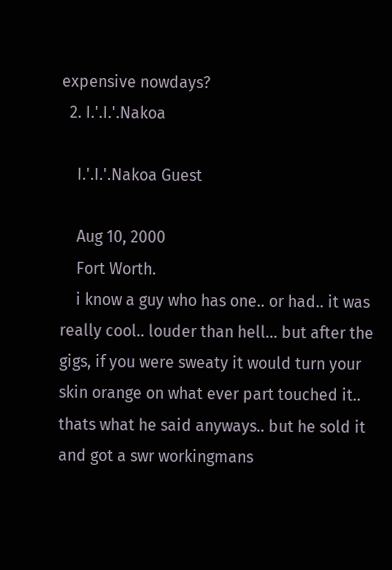expensive nowdays?
  2. I.'.I.'.Nakoa

    I.'.I.'.Nakoa Guest

    Aug 10, 2000
    Fort Worth.
    i know a guy who has one.. or had.. it was really cool.. louder than hell... but after the gigs, if you were sweaty it would turn your skin orange on what ever part touched it.. thats what he said anyways.. but he sold it and got a swr workingmans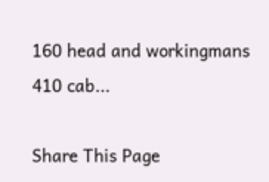160 head and workingmans 410 cab...

Share This Page